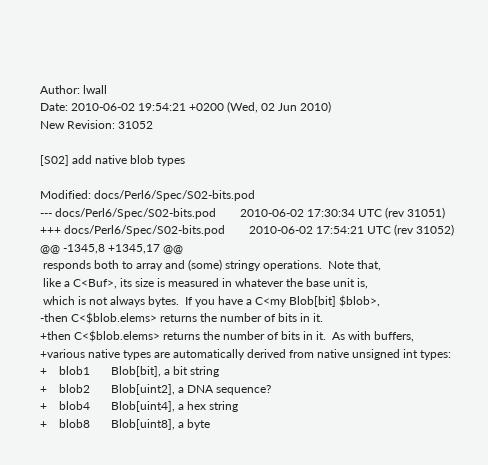Author: lwall
Date: 2010-06-02 19:54:21 +0200 (Wed, 02 Jun 2010)
New Revision: 31052

[S02] add native blob types

Modified: docs/Perl6/Spec/S02-bits.pod
--- docs/Perl6/Spec/S02-bits.pod        2010-06-02 17:30:34 UTC (rev 31051)
+++ docs/Perl6/Spec/S02-bits.pod        2010-06-02 17:54:21 UTC (rev 31052)
@@ -1345,8 +1345,17 @@
 responds both to array and (some) stringy operations.  Note that,
 like a C<Buf>, its size is measured in whatever the base unit is,
 which is not always bytes.  If you have a C<my Blob[bit] $blob>,
-then C<$blob.elems> returns the number of bits in it.
+then C<$blob.elems> returns the number of bits in it.  As with buffers,
+various native types are automatically derived from native unsigned int types:
+    blob1       Blob[bit], a bit string
+    blob2       Blob[uint2], a DNA sequence?
+    blob4       Blob[uint4], a hex string
+    blob8       Blob[uint8], a byte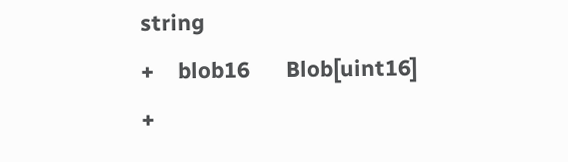string
+    blob16      Blob[uint16]
+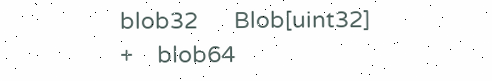blob32      Blob[uint32]
+    blob64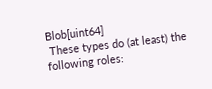Blob[uint64]
 These types do (at least) the following roles: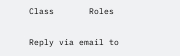Class       Roles

Reply via email to